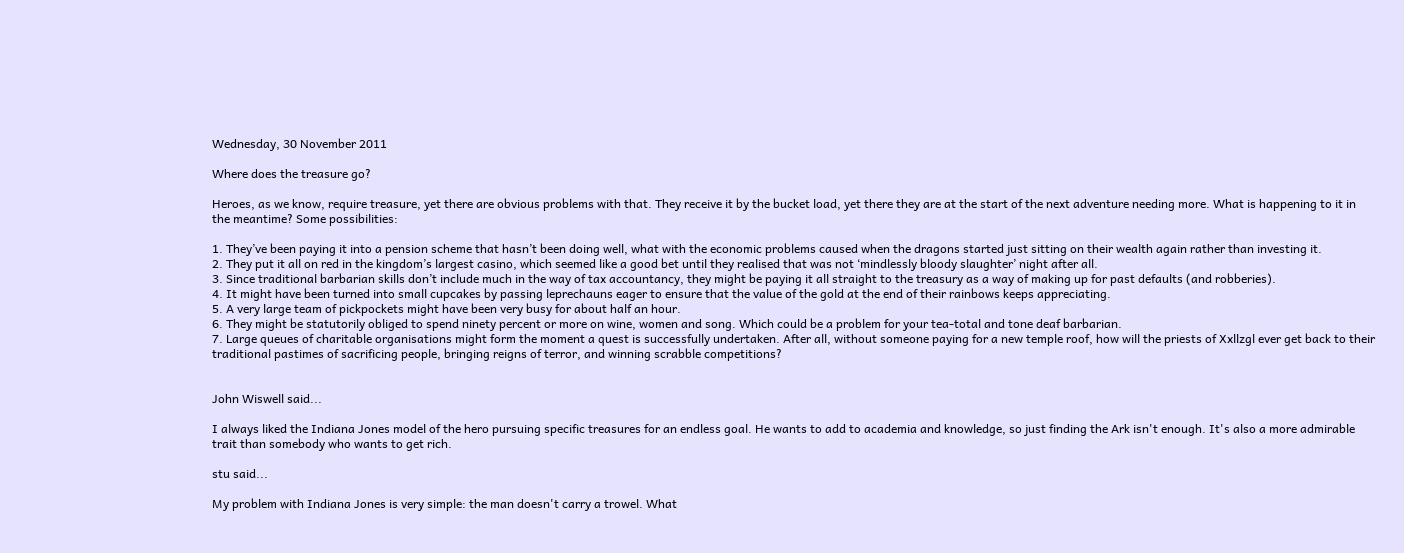Wednesday, 30 November 2011

Where does the treasure go?

Heroes, as we know, require treasure, yet there are obvious problems with that. They receive it by the bucket load, yet there they are at the start of the next adventure needing more. What is happening to it in the meantime? Some possibilities:

1. They’ve been paying it into a pension scheme that hasn’t been doing well, what with the economic problems caused when the dragons started just sitting on their wealth again rather than investing it.
2. They put it all on red in the kingdom’s largest casino, which seemed like a good bet until they realised that was not ‘mindlessly bloody slaughter’ night after all.
3. Since traditional barbarian skills don’t include much in the way of tax accountancy, they might be paying it all straight to the treasury as a way of making up for past defaults (and robberies).
4. It might have been turned into small cupcakes by passing leprechauns eager to ensure that the value of the gold at the end of their rainbows keeps appreciating.
5. A very large team of pickpockets might have been very busy for about half an hour.
6. They might be statutorily obliged to spend ninety percent or more on wine, women and song. Which could be a problem for your tea-total and tone deaf barbarian.
7. Large queues of charitable organisations might form the moment a quest is successfully undertaken. After all, without someone paying for a new temple roof, how will the priests of Xxllzgl ever get back to their traditional pastimes of sacrificing people, bringing reigns of terror, and winning scrabble competitions?


John Wiswell said...

I always liked the Indiana Jones model of the hero pursuing specific treasures for an endless goal. He wants to add to academia and knowledge, so just finding the Ark isn't enough. It's also a more admirable trait than somebody who wants to get rich.

stu said...

My problem with Indiana Jones is very simple: the man doesn't carry a trowel. What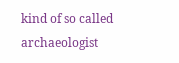kind of so called archaeologist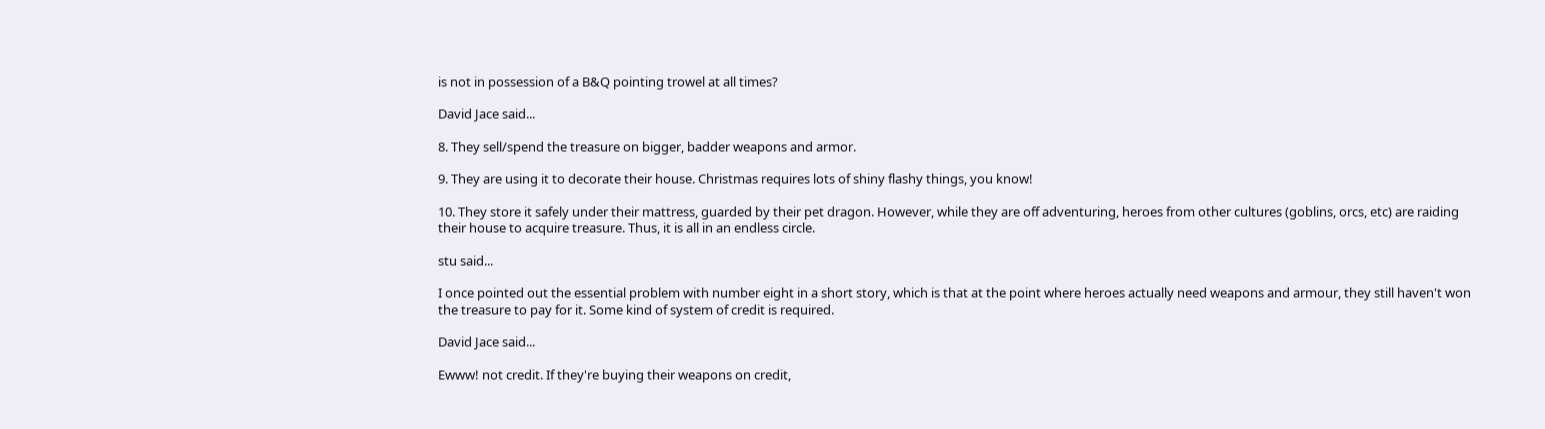is not in possession of a B&Q pointing trowel at all times?

David Jace said...

8. They sell/spend the treasure on bigger, badder weapons and armor.

9. They are using it to decorate their house. Christmas requires lots of shiny flashy things, you know!

10. They store it safely under their mattress, guarded by their pet dragon. However, while they are off adventuring, heroes from other cultures (goblins, orcs, etc) are raiding their house to acquire treasure. Thus, it is all in an endless circle.

stu said...

I once pointed out the essential problem with number eight in a short story, which is that at the point where heroes actually need weapons and armour, they still haven't won the treasure to pay for it. Some kind of system of credit is required.

David Jace said...

Ewww! not credit. If they're buying their weapons on credit,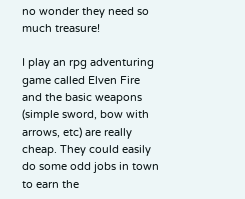no wonder they need so much treasure!

I play an rpg adventuring game called Elven Fire and the basic weapons (simple sword, bow with arrows, etc) are really cheap. They could easily do some odd jobs in town to earn the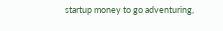startup money to go adventuring,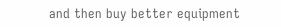and then buy better equipment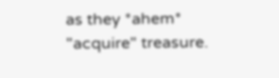as they *ahem* "acquire" treasure.